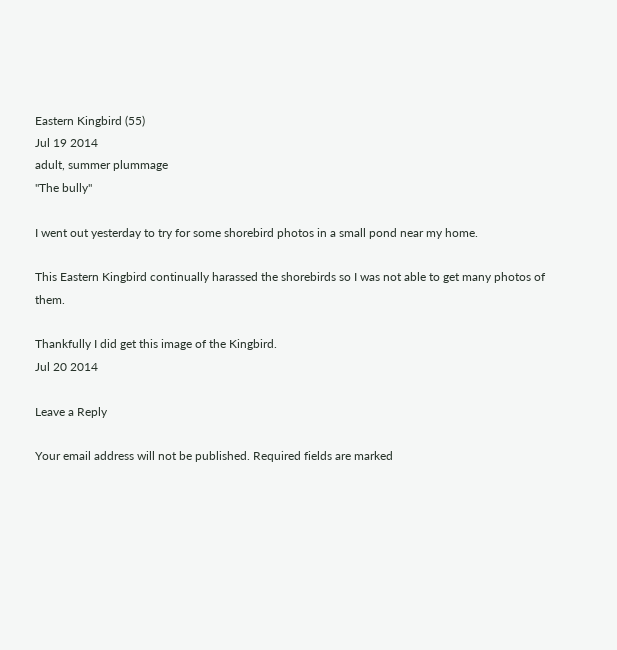Eastern Kingbird (55)
Jul 19 2014
adult, summer plummage
"The bully"

I went out yesterday to try for some shorebird photos in a small pond near my home.

This Eastern Kingbird continually harassed the shorebirds so I was not able to get many photos of them.

Thankfully I did get this image of the Kingbird.
Jul 20 2014

Leave a Reply

Your email address will not be published. Required fields are marked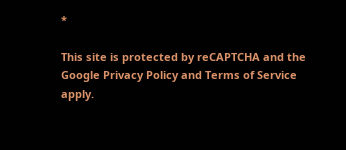*

This site is protected by reCAPTCHA and the Google Privacy Policy and Terms of Service apply.